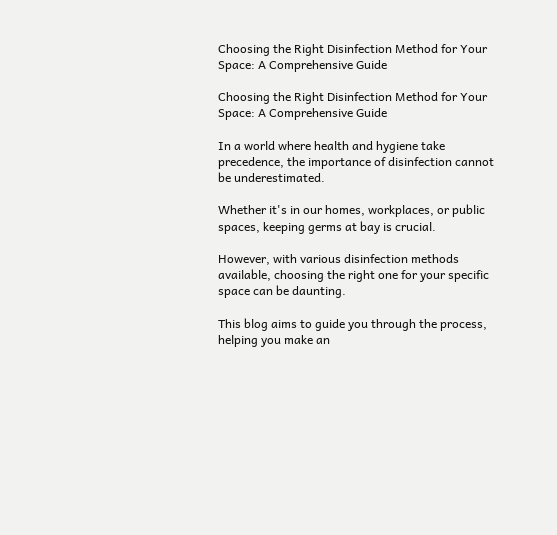Choosing the Right Disinfection Method for Your Space: A Comprehensive Guide

Choosing the Right Disinfection Method for Your Space: A Comprehensive Guide

In a world where health and hygiene take precedence, the importance of disinfection cannot be underestimated.

Whether it's in our homes, workplaces, or public spaces, keeping germs at bay is crucial.

However, with various disinfection methods available, choosing the right one for your specific space can be daunting.

This blog aims to guide you through the process, helping you make an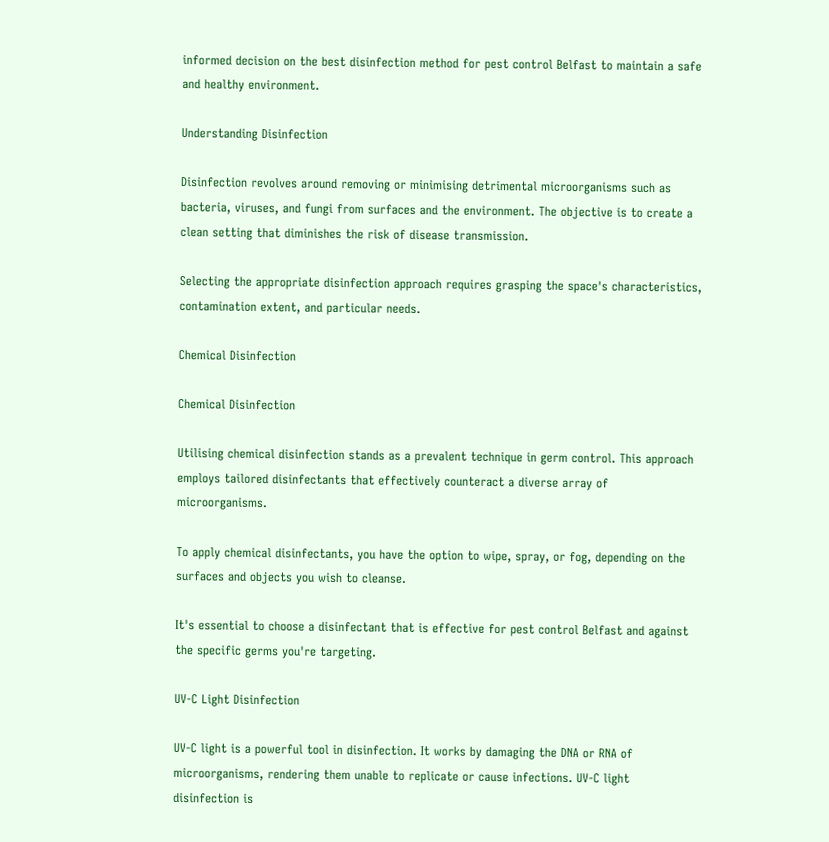informed decision on the best disinfection method for pest control Belfast to maintain a safe and healthy environment.

Understanding Disinfection

Disinfection revolves around removing or minimising detrimental microorganisms such as bacteria, viruses, and fungi from surfaces and the environment. The objective is to create a clean setting that diminishes the risk of disease transmission.

Selecting the appropriate disinfection approach requires grasping the space's characteristics, contamination extent, and particular needs.

Chemical Disinfection

Chemical Disinfection

Utilising chemical disinfection stands as a prevalent technique in germ control. This approach employs tailored disinfectants that effectively counteract a diverse array of microorganisms.

To apply chemical disinfectants, you have the option to wipe, spray, or fog, depending on the surfaces and objects you wish to cleanse.

It's essential to choose a disinfectant that is effective for pest control Belfast and against the specific germs you're targeting.

UV-C Light Disinfection

UV-C light is a powerful tool in disinfection. It works by damaging the DNA or RNA of microorganisms, rendering them unable to replicate or cause infections. UV-C light disinfection is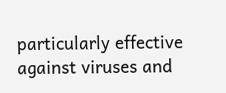particularly effective against viruses and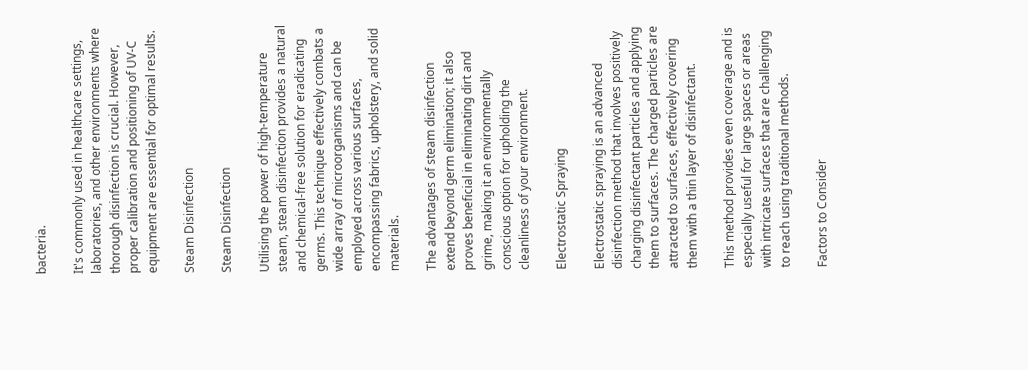bacteria.

It's commonly used in healthcare settings, laboratories, and other environments where thorough disinfection is crucial. However, proper calibration and positioning of UV-C equipment are essential for optimal results.

Steam Disinfection

Steam Disinfection

Utilising the power of high-temperature steam, steam disinfection provides a natural and chemical-free solution for eradicating germs. This technique effectively combats a wide array of microorganisms and can be employed across various surfaces, encompassing fabrics, upholstery, and solid materials.

The advantages of steam disinfection extend beyond germ elimination; it also proves beneficial in eliminating dirt and grime, making it an environmentally conscious option for upholding the cleanliness of your environment.

Electrostatic Spraying

Electrostatic spraying is an advanced disinfection method that involves positively charging disinfectant particles and applying them to surfaces. The charged particles are attracted to surfaces, effectively covering them with a thin layer of disinfectant.

This method provides even coverage and is especially useful for large spaces or areas with intricate surfaces that are challenging to reach using traditional methods.

Factors to Consider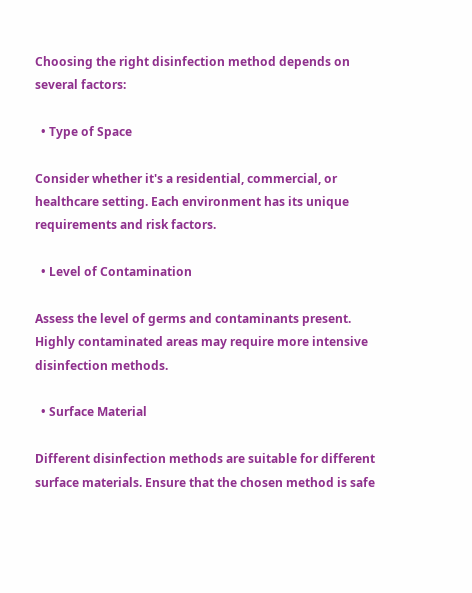Choosing the right disinfection method depends on several factors:

  • Type of Space

Consider whether it's a residential, commercial, or healthcare setting. Each environment has its unique requirements and risk factors.

  • Level of Contamination

Assess the level of germs and contaminants present. Highly contaminated areas may require more intensive disinfection methods.

  • Surface Material

Different disinfection methods are suitable for different surface materials. Ensure that the chosen method is safe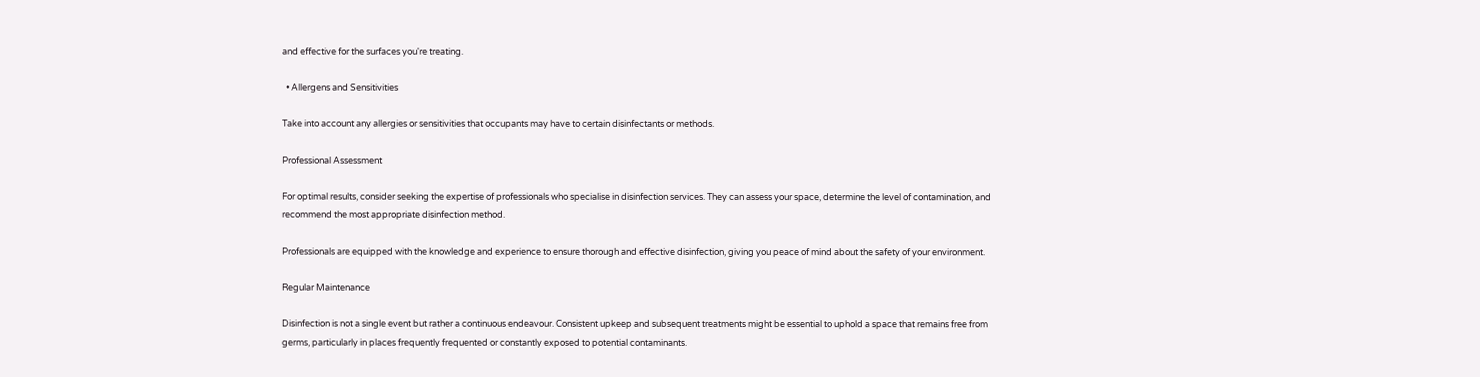and effective for the surfaces you're treating.

  • Allergens and Sensitivities

Take into account any allergies or sensitivities that occupants may have to certain disinfectants or methods.

Professional Assessment

For optimal results, consider seeking the expertise of professionals who specialise in disinfection services. They can assess your space, determine the level of contamination, and recommend the most appropriate disinfection method.

Professionals are equipped with the knowledge and experience to ensure thorough and effective disinfection, giving you peace of mind about the safety of your environment.

Regular Maintenance

Disinfection is not a single event but rather a continuous endeavour. Consistent upkeep and subsequent treatments might be essential to uphold a space that remains free from germs, particularly in places frequently frequented or constantly exposed to potential contaminants.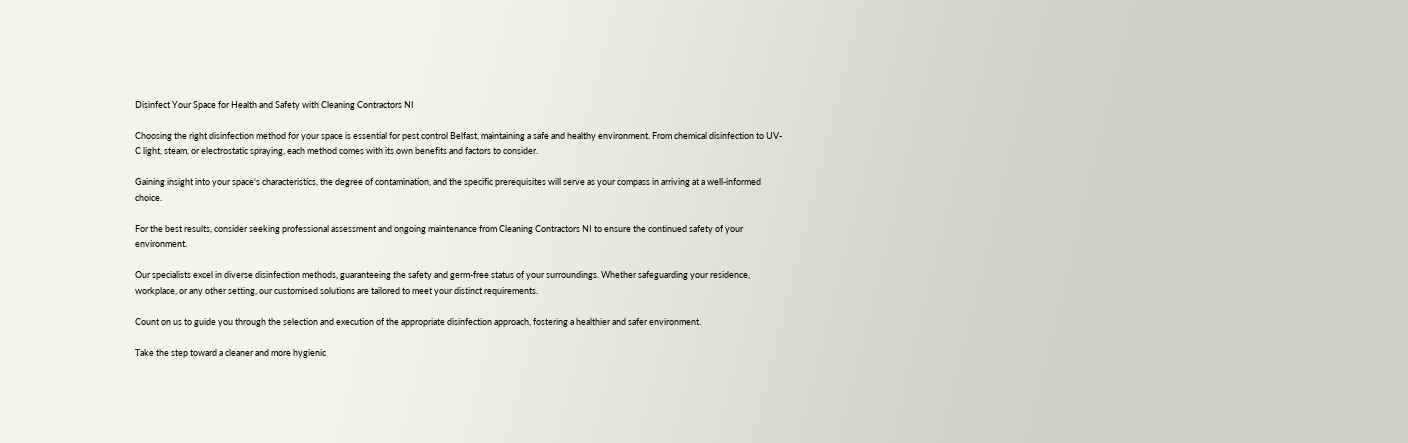Disinfect Your Space for Health and Safety with Cleaning Contractors NI

Choosing the right disinfection method for your space is essential for pest control Belfast, maintaining a safe and healthy environment. From chemical disinfection to UV-C light, steam, or electrostatic spraying, each method comes with its own benefits and factors to consider.

Gaining insight into your space's characteristics, the degree of contamination, and the specific prerequisites will serve as your compass in arriving at a well-informed choice.

For the best results, consider seeking professional assessment and ongoing maintenance from Cleaning Contractors NI to ensure the continued safety of your environment.

Our specialists excel in diverse disinfection methods, guaranteeing the safety and germ-free status of your surroundings. Whether safeguarding your residence, workplace, or any other setting, our customised solutions are tailored to meet your distinct requirements.

Count on us to guide you through the selection and execution of the appropriate disinfection approach, fostering a healthier and safer environment.

Take the step toward a cleaner and more hygienic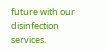future with our   disinfection services.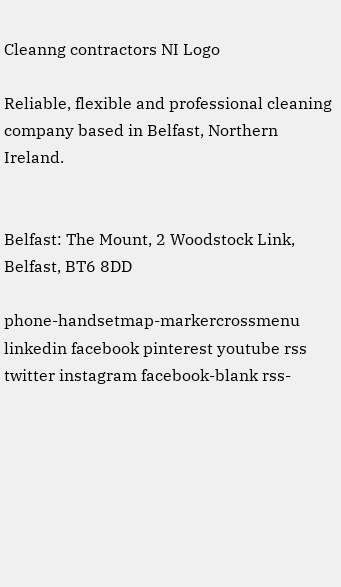Cleanng contractors NI Logo

Reliable, flexible and professional cleaning company based in Belfast, Northern Ireland.


Belfast: The Mount, 2 Woodstock Link, Belfast, BT6 8DD

phone-handsetmap-markercrossmenu linkedin facebook pinterest youtube rss twitter instagram facebook-blank rss-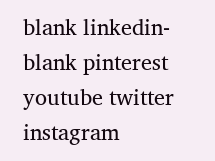blank linkedin-blank pinterest youtube twitter instagram